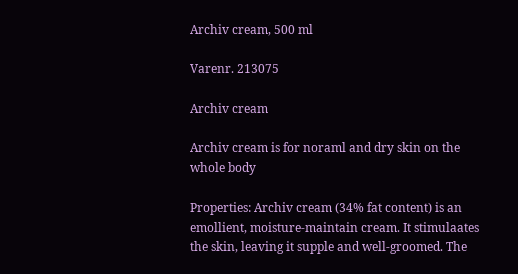Archiv cream, 500 ml

Varenr. 213075

Archiv cream

Archiv cream is for noraml and dry skin on the whole body

Properties: Archiv cream (34% fat content) is an emollient, moisture-maintain cream. It stimulaates the skin, leaving it supple and well-groomed. The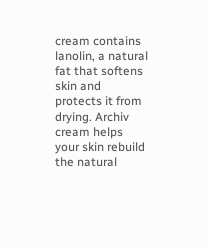cream contains lanolin, a natural fat that softens skin and protects it from drying. Archiv cream helps your skin rebuild the natural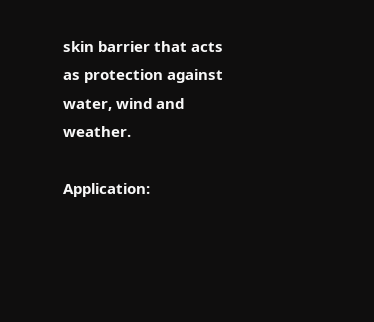skin barrier that acts as protection against water, wind and weather.

Application: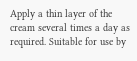Apply a thin layer of the cream several times a day as required. Suitable for use by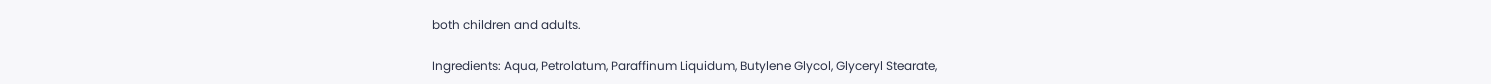both children and adults.

Ingredients: Aqua, Petrolatum, Paraffinum Liquidum, Butylene Glycol, Glyceryl Stearate,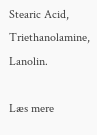Stearic Acid, Triethanolamine, Lanolin.

Læs mere